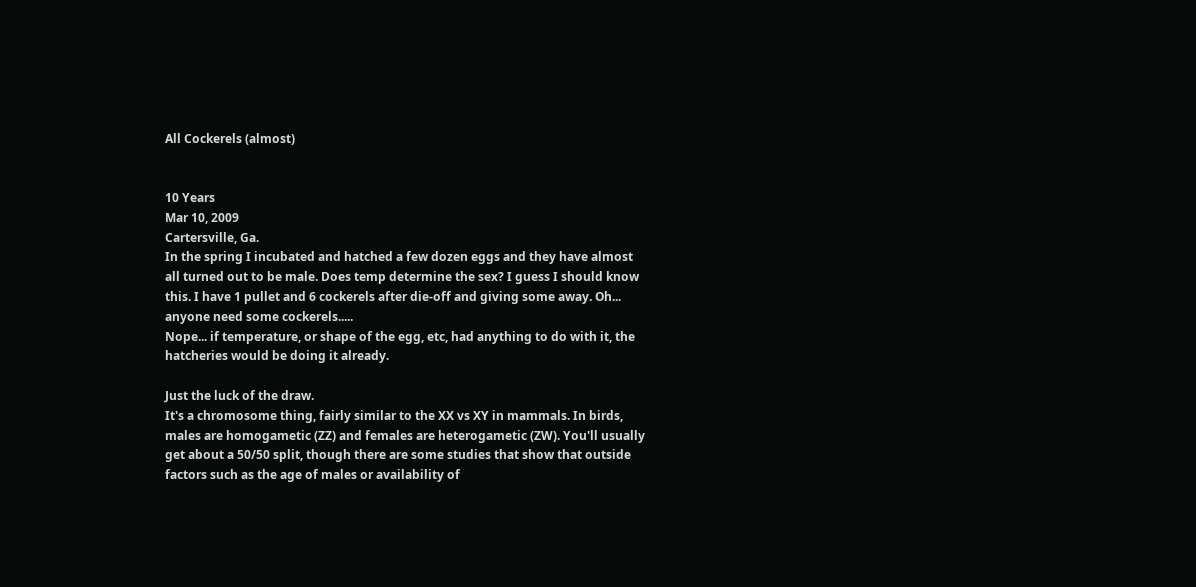All Cockerels (almost)


10 Years
Mar 10, 2009
Cartersville, Ga.
In the spring I incubated and hatched a few dozen eggs and they have almost all turned out to be male. Does temp determine the sex? I guess I should know this. I have 1 pullet and 6 cockerels after die-off and giving some away. Oh... anyone need some cockerels.....
Nope... if temperature, or shape of the egg, etc, had anything to do with it, the hatcheries would be doing it already.

Just the luck of the draw.
It's a chromosome thing, fairly similar to the XX vs XY in mammals. In birds, males are homogametic (ZZ) and females are heterogametic (ZW). You'll usually get about a 50/50 split, though there are some studies that show that outside factors such as the age of males or availability of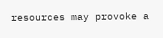resources may provoke a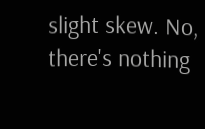slight skew. No, there's nothing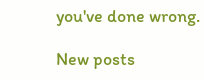you've done wrong.

New posts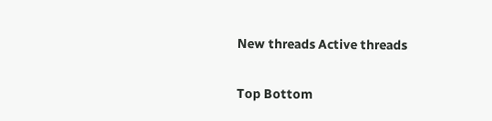New threads Active threads

Top Bottom